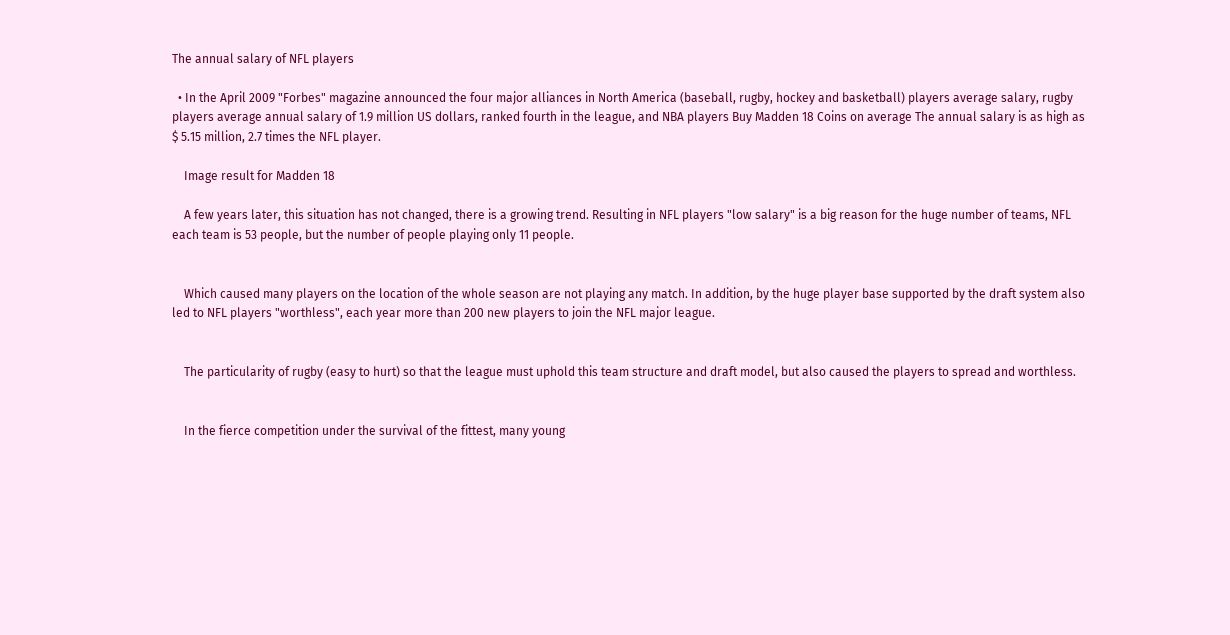The annual salary of NFL players

  • In the April 2009 "Forbes" magazine announced the four major alliances in North America (baseball, rugby, hockey and basketball) players average salary, rugby players average annual salary of 1.9 million US dollars, ranked fourth in the league, and NBA players Buy Madden 18 Coins on average The annual salary is as high as $ 5.15 million, 2.7 times the NFL player.

    Image result for Madden 18

    A few years later, this situation has not changed, there is a growing trend. Resulting in NFL players "low salary" is a big reason for the huge number of teams, NFL each team is 53 people, but the number of people playing only 11 people.


    Which caused many players on the location of the whole season are not playing any match. In addition, by the huge player base supported by the draft system also led to NFL players "worthless", each year more than 200 new players to join the NFL major league.


    The particularity of rugby (easy to hurt) so that the league must uphold this team structure and draft model, but also caused the players to spread and worthless.


    In the fierce competition under the survival of the fittest, many young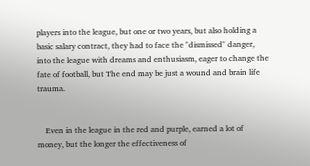players into the league, but one or two years, but also holding a basic salary contract, they had to face the "dismissed" danger, into the league with dreams and enthusiasm, eager to change the fate of football, but The end may be just a wound and brain life trauma.


    Even in the league in the red and purple, earned a lot of money, but the longer the effectiveness of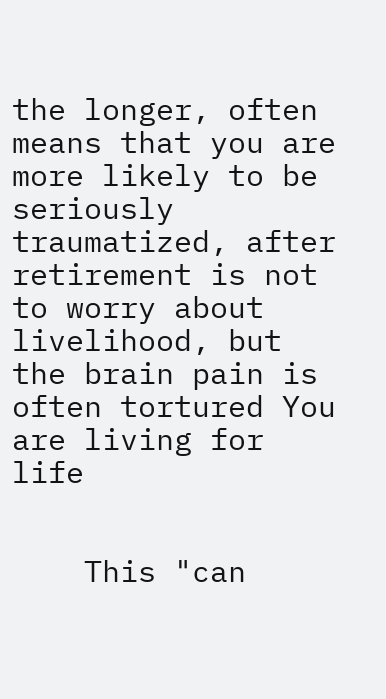the longer, often means that you are more likely to be seriously traumatized, after retirement is not to worry about livelihood, but the brain pain is often tortured You are living for life


    This "can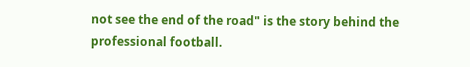not see the end of the road" is the story behind the professional football.